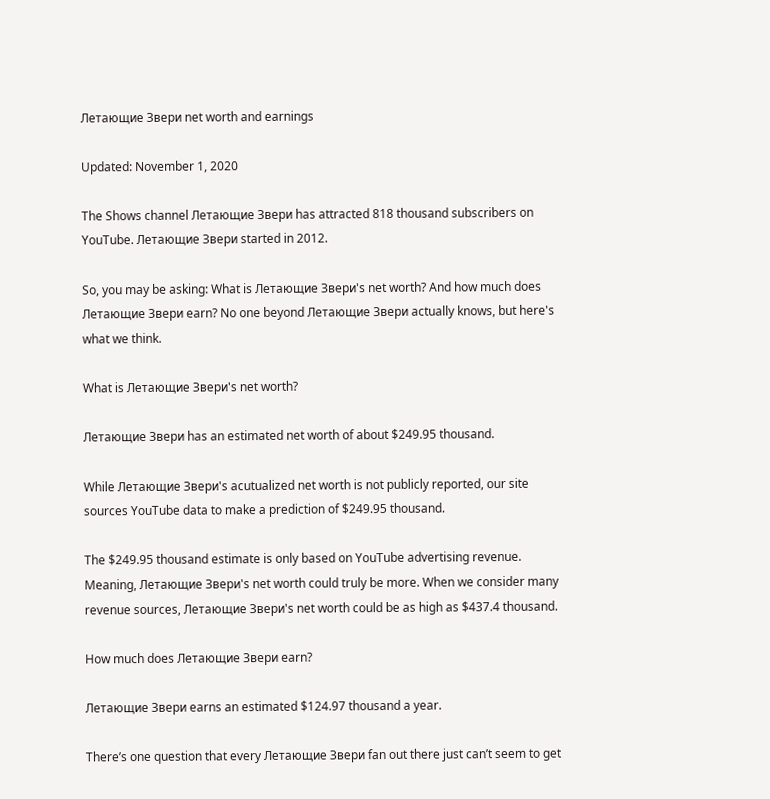Летающие Звери net worth and earnings

Updated: November 1, 2020

The Shows channel Летающие Звери has attracted 818 thousand subscribers on YouTube. Летающие Звери started in 2012.

So, you may be asking: What is Летающие Звери's net worth? And how much does Летающие Звери earn? No one beyond Летающие Звери actually knows, but here's what we think.

What is Летающие Звери's net worth?

Летающие Звери has an estimated net worth of about $249.95 thousand.

While Летающие Звери's acutualized net worth is not publicly reported, our site sources YouTube data to make a prediction of $249.95 thousand.

The $249.95 thousand estimate is only based on YouTube advertising revenue. Meaning, Летающие Звери's net worth could truly be more. When we consider many revenue sources, Летающие Звери's net worth could be as high as $437.4 thousand.

How much does Летающие Звери earn?

Летающие Звери earns an estimated $124.97 thousand a year.

There’s one question that every Летающие Звери fan out there just can’t seem to get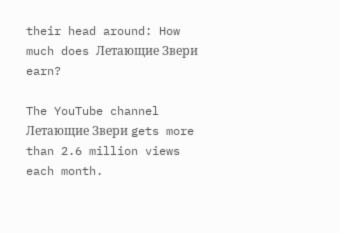their head around: How much does Летающие Звери earn?

The YouTube channel Летающие Звери gets more than 2.6 million views each month.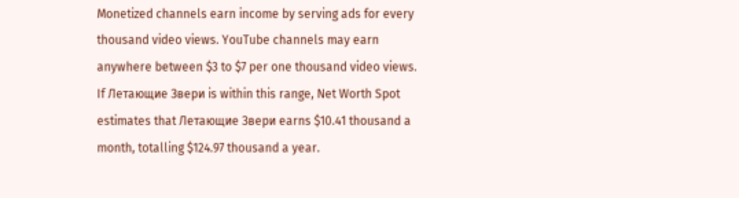Monetized channels earn income by serving ads for every thousand video views. YouTube channels may earn anywhere between $3 to $7 per one thousand video views. If Летающие Звери is within this range, Net Worth Spot estimates that Летающие Звери earns $10.41 thousand a month, totalling $124.97 thousand a year.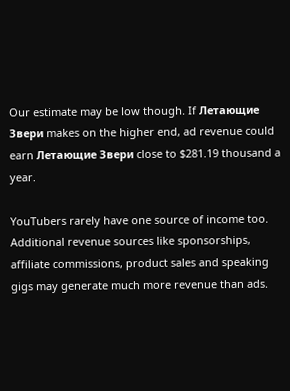Our estimate may be low though. If Летающие Звери makes on the higher end, ad revenue could earn Летающие Звери close to $281.19 thousand a year.

YouTubers rarely have one source of income too. Additional revenue sources like sponsorships, affiliate commissions, product sales and speaking gigs may generate much more revenue than ads.